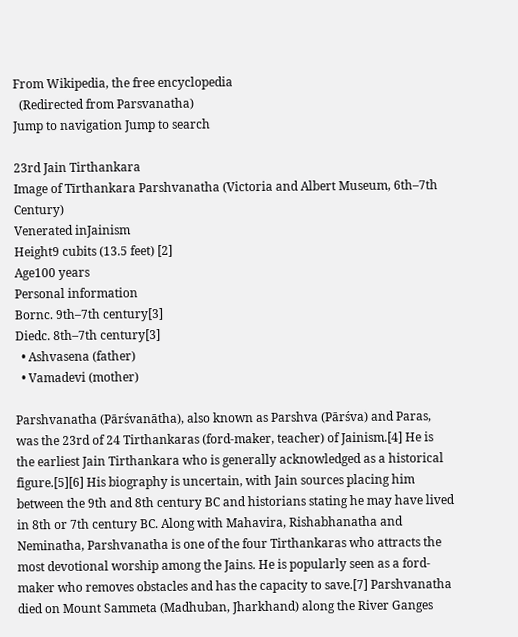From Wikipedia, the free encyclopedia
  (Redirected from Parsvanatha)
Jump to navigation Jump to search

23rd Jain Tirthankara
Image of Tīrthankara Parshvanatha (Victoria and Albert Museum, 6th–7th Century)
Venerated inJainism
Height9 cubits (13.5 feet) [2]
Age100 years
Personal information
Bornc. 9th–7th century[3]
Diedc. 8th–7th century[3]
  • Ashvasena (father)
  • Vamadevi (mother)

Parshvanatha (Pārśvanātha), also known as Parshva (Pārśva) and Paras, was the 23rd of 24 Tirthankaras (ford-maker, teacher) of Jainism.[4] He is the earliest Jain Tirthankara who is generally acknowledged as a historical figure.[5][6] His biography is uncertain, with Jain sources placing him between the 9th and 8th century BC and historians stating he may have lived in 8th or 7th century BC. Along with Mahavira, Rishabhanatha and Neminatha, Parshvanatha is one of the four Tirthankaras who attracts the most devotional worship among the Jains. He is popularly seen as a ford-maker who removes obstacles and has the capacity to save.[7] Parshvanatha died on Mount Sammeta (Madhuban, Jharkhand) along the River Ganges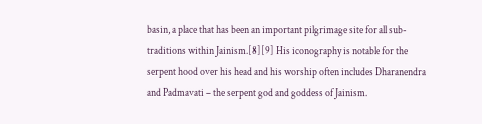basin, a place that has been an important pilgrimage site for all sub-traditions within Jainism.[8][9] His iconography is notable for the serpent hood over his head and his worship often includes Dharanendra and Padmavati – the serpent god and goddess of Jainism.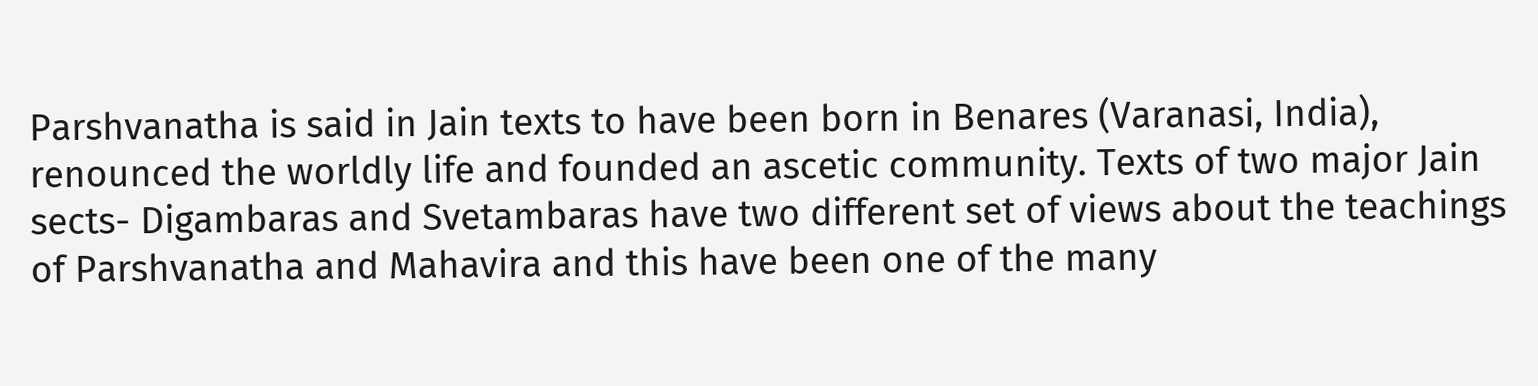Parshvanatha is said in Jain texts to have been born in Benares (Varanasi, India), renounced the worldly life and founded an ascetic community. Texts of two major Jain sects- Digambaras and Svetambaras have two different set of views about the teachings of Parshvanatha and Mahavira and this have been one of the many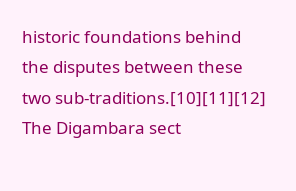historic foundations behind the disputes between these two sub-traditions.[10][11][12] The Digambara sect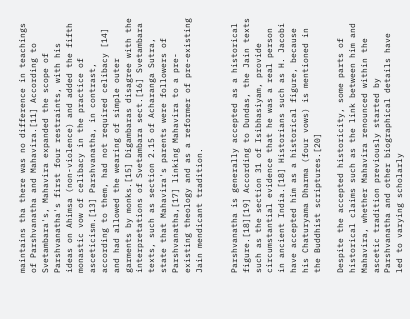maintains tha there was no difference in teachings of Parshvanatha and Mahavira.[11] According to Svetambara's, Mahavira expanded the scope of Parshvanatha's first four restraints, with his ideas on Ahimsa (non-violence) and added the fifth monastic vow of celibacy in the practice of asceticism.[13] Parshvanatha, in contrast, according to them, had not required celibacy [14] and had allowed the wearing of simple outer garments by monks.[15] Digambaras disagree with the interpretations of Svetambara sect.[16] Svetambara texts, such as section 2.15 of Acharanga Sutra, state that Mahavira's parents were followers of Parshvanatha,[17] linking Mahavira to a pre-existing theology and as a reformer of pre-existing Jain mendicant tradition.


Parshvanatha is generally accepted as a historical figure.[18][19] According to Dundas, the Jain texts such as the section 31 of Isibhasiyam, provide circumstantial evidence that he was a real person in ancient India.[18] Historians such as H. Jacobi have accepted him as a historical figure, because his Chaturyama Dharma (four vows) is mentioned in the Buddhist scriptures.[20]

Despite the accepted historicity, some parts of historical claims such as the link between him and Mahavira, whether Mahavira renounced within the ascetic tradition previously started by Parshvanatha and other biographical details have led to varying scholarly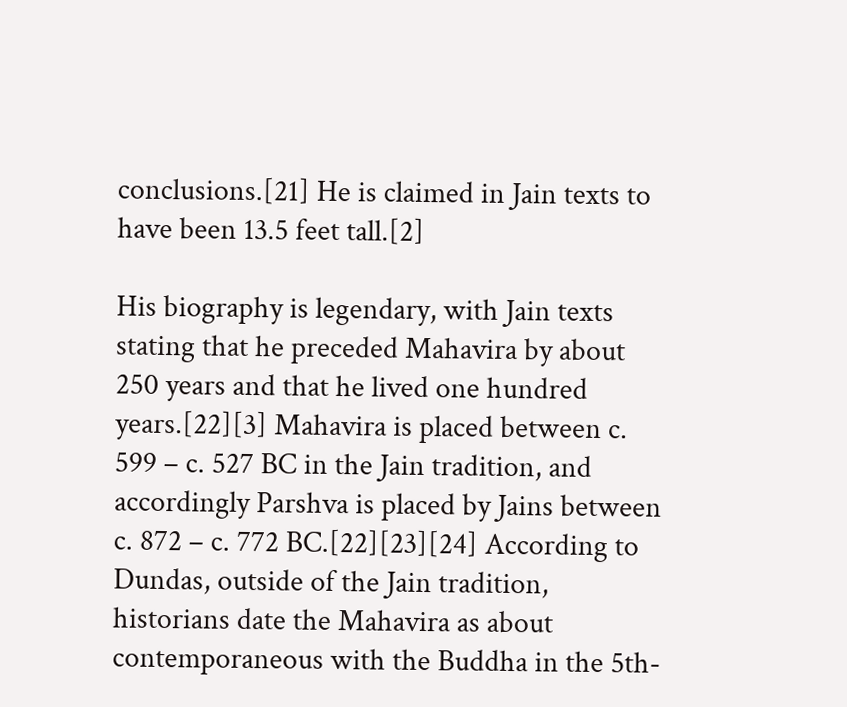conclusions.[21] He is claimed in Jain texts to have been 13.5 feet tall.[2]

His biography is legendary, with Jain texts stating that he preceded Mahavira by about 250 years and that he lived one hundred years.[22][3] Mahavira is placed between c. 599 – c. 527 BC in the Jain tradition, and accordingly Parshva is placed by Jains between c. 872 – c. 772 BC.[22][23][24] According to Dundas, outside of the Jain tradition, historians date the Mahavira as about contemporaneous with the Buddha in the 5th-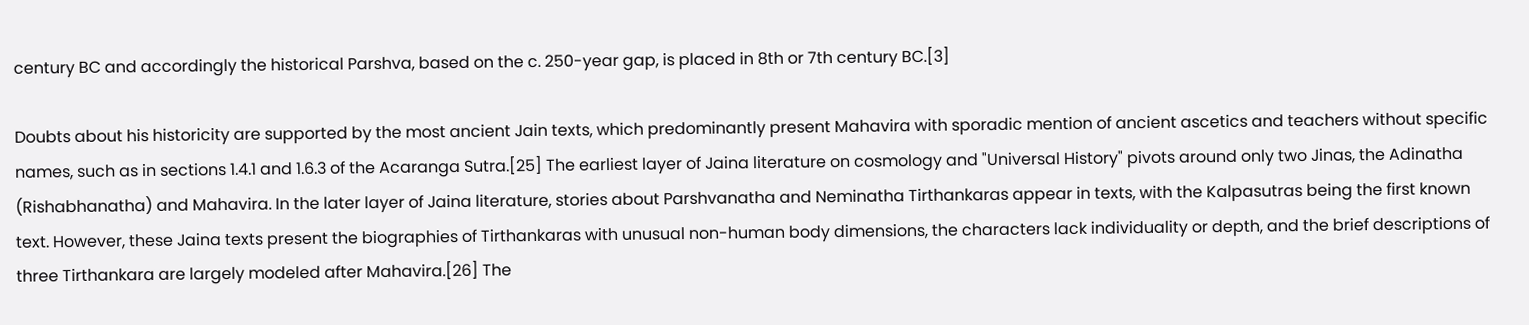century BC and accordingly the historical Parshva, based on the c. 250-year gap, is placed in 8th or 7th century BC.[3]

Doubts about his historicity are supported by the most ancient Jain texts, which predominantly present Mahavira with sporadic mention of ancient ascetics and teachers without specific names, such as in sections 1.4.1 and 1.6.3 of the Acaranga Sutra.[25] The earliest layer of Jaina literature on cosmology and "Universal History" pivots around only two Jinas, the Adinatha (Rishabhanatha) and Mahavira. In the later layer of Jaina literature, stories about Parshvanatha and Neminatha Tirthankaras appear in texts, with the Kalpasutras being the first known text. However, these Jaina texts present the biographies of Tirthankaras with unusual non-human body dimensions, the characters lack individuality or depth, and the brief descriptions of three Tirthankara are largely modeled after Mahavira.[26] The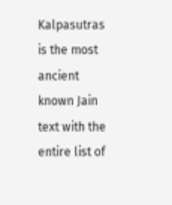Kalpasutras is the most ancient known Jain text with the entire list of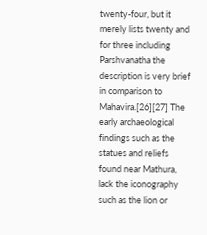twenty-four, but it merely lists twenty and for three including Parshvanatha the description is very brief in comparison to Mahavira.[26][27] The early archaeological findings such as the statues and reliefs found near Mathura, lack the iconography such as the lion or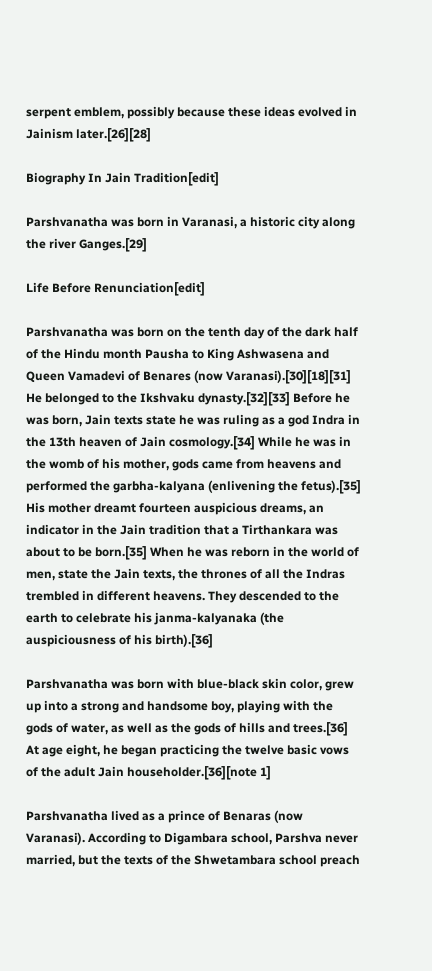serpent emblem, possibly because these ideas evolved in Jainism later.[26][28]

Biography In Jain Tradition[edit]

Parshvanatha was born in Varanasi, a historic city along the river Ganges.[29]

Life Before Renunciation[edit]

Parshvanatha was born on the tenth day of the dark half of the Hindu month Pausha to King Ashwasena and Queen Vamadevi of Benares (now Varanasi).[30][18][31] He belonged to the Ikshvaku dynasty.[32][33] Before he was born, Jain texts state he was ruling as a god Indra in the 13th heaven of Jain cosmology.[34] While he was in the womb of his mother, gods came from heavens and performed the garbha-kalyana (enlivening the fetus).[35] His mother dreamt fourteen auspicious dreams, an indicator in the Jain tradition that a Tirthankara was about to be born.[35] When he was reborn in the world of men, state the Jain texts, the thrones of all the Indras trembled in different heavens. They descended to the earth to celebrate his janma-kalyanaka (the auspiciousness of his birth).[36]

Parshvanatha was born with blue-black skin color, grew up into a strong and handsome boy, playing with the gods of water, as well as the gods of hills and trees.[36] At age eight, he began practicing the twelve basic vows of the adult Jain householder.[36][note 1]

Parshvanatha lived as a prince of Benaras (now Varanasi). According to Digambara school, Parshva never married, but the texts of the Shwetambara school preach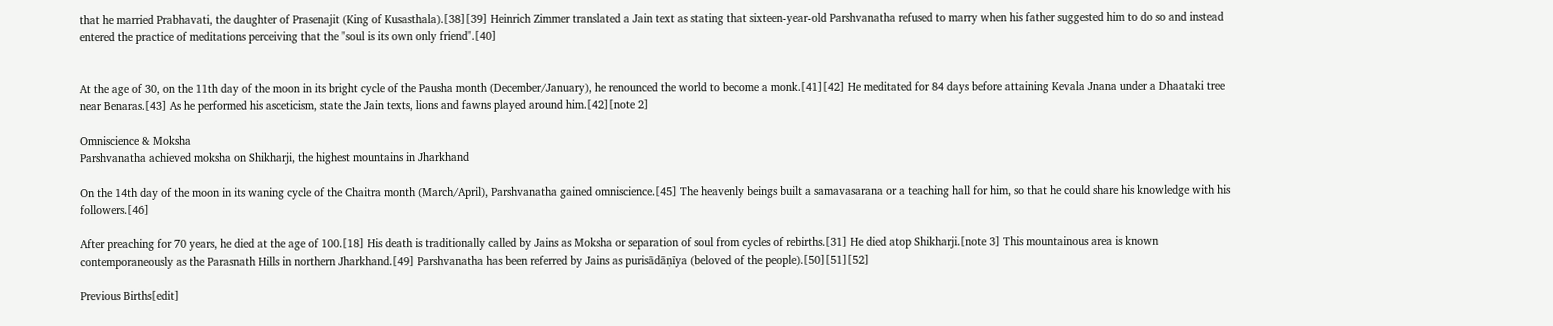that he married Prabhavati, the daughter of Prasenajit (King of Kusasthala).[38][39] Heinrich Zimmer translated a Jain text as stating that sixteen-year-old Parshvanatha refused to marry when his father suggested him to do so and instead entered the practice of meditations perceiving that the "soul is its own only friend".[40]


At the age of 30, on the 11th day of the moon in its bright cycle of the Pausha month (December/January), he renounced the world to become a monk.[41][42] He meditated for 84 days before attaining Kevala Jnana under a Dhaataki tree near Benaras.[43] As he performed his asceticism, state the Jain texts, lions and fawns played around him.[42][note 2]

Omniscience & Moksha
Parshvanatha achieved moksha on Shikharji, the highest mountains in Jharkhand

On the 14th day of the moon in its waning cycle of the Chaitra month (March/April), Parshvanatha gained omniscience.[45] The heavenly beings built a samavasarana or a teaching hall for him, so that he could share his knowledge with his followers.[46]

After preaching for 70 years, he died at the age of 100.[18] His death is traditionally called by Jains as Moksha or separation of soul from cycles of rebirths.[31] He died atop Shikharji.[note 3] This mountainous area is known contemporaneously as the Parasnath Hills in northern Jharkhand.[49] Parshvanatha has been referred by Jains as purisādāṇīya (beloved of the people).[50][51][52]

Previous Births[edit]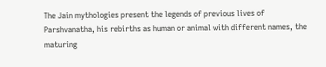The Jain mythologies present the legends of previous lives of Parshvanatha, his rebirths as human or animal with different names, the maturing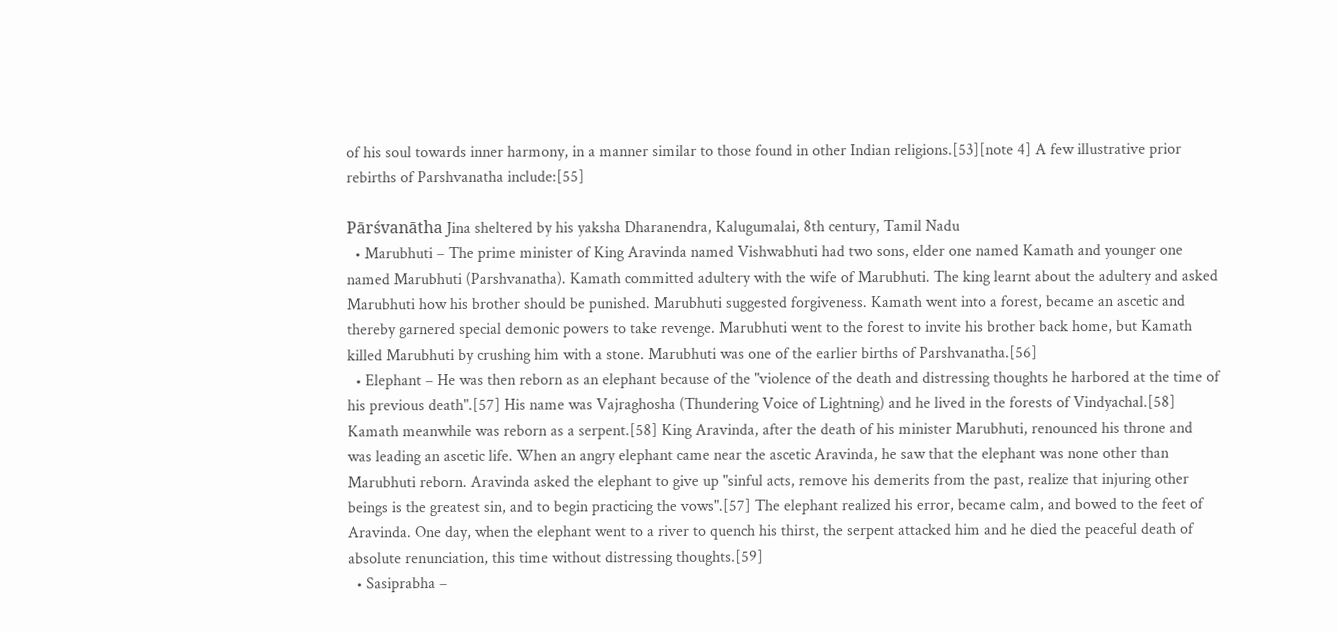of his soul towards inner harmony, in a manner similar to those found in other Indian religions.[53][note 4] A few illustrative prior rebirths of Parshvanatha include:[55]

Pārśvanātha Jina sheltered by his yaksha Dharanendra, Kalugumalai, 8th century, Tamil Nadu
  • Marubhuti – The prime minister of King Aravinda named Vishwabhuti had two sons, elder one named Kamath and younger one named Marubhuti (Parshvanatha). Kamath committed adultery with the wife of Marubhuti. The king learnt about the adultery and asked Marubhuti how his brother should be punished. Marubhuti suggested forgiveness. Kamath went into a forest, became an ascetic and thereby garnered special demonic powers to take revenge. Marubhuti went to the forest to invite his brother back home, but Kamath killed Marubhuti by crushing him with a stone. Marubhuti was one of the earlier births of Parshvanatha.[56]
  • Elephant – He was then reborn as an elephant because of the "violence of the death and distressing thoughts he harbored at the time of his previous death".[57] His name was Vajraghosha (Thundering Voice of Lightning) and he lived in the forests of Vindyachal.[58] Kamath meanwhile was reborn as a serpent.[58] King Aravinda, after the death of his minister Marubhuti, renounced his throne and was leading an ascetic life. When an angry elephant came near the ascetic Aravinda, he saw that the elephant was none other than Marubhuti reborn. Aravinda asked the elephant to give up "sinful acts, remove his demerits from the past, realize that injuring other beings is the greatest sin, and to begin practicing the vows".[57] The elephant realized his error, became calm, and bowed to the feet of Aravinda. One day, when the elephant went to a river to quench his thirst, the serpent attacked him and he died the peaceful death of absolute renunciation, this time without distressing thoughts.[59]
  • Sasiprabha –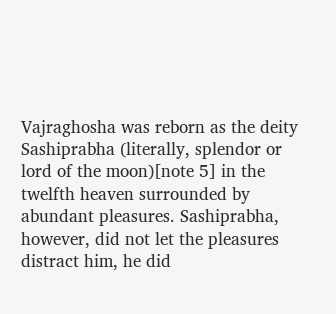Vajraghosha was reborn as the deity Sashiprabha (literally, splendor or lord of the moon)[note 5] in the twelfth heaven surrounded by abundant pleasures. Sashiprabha, however, did not let the pleasures distract him, he did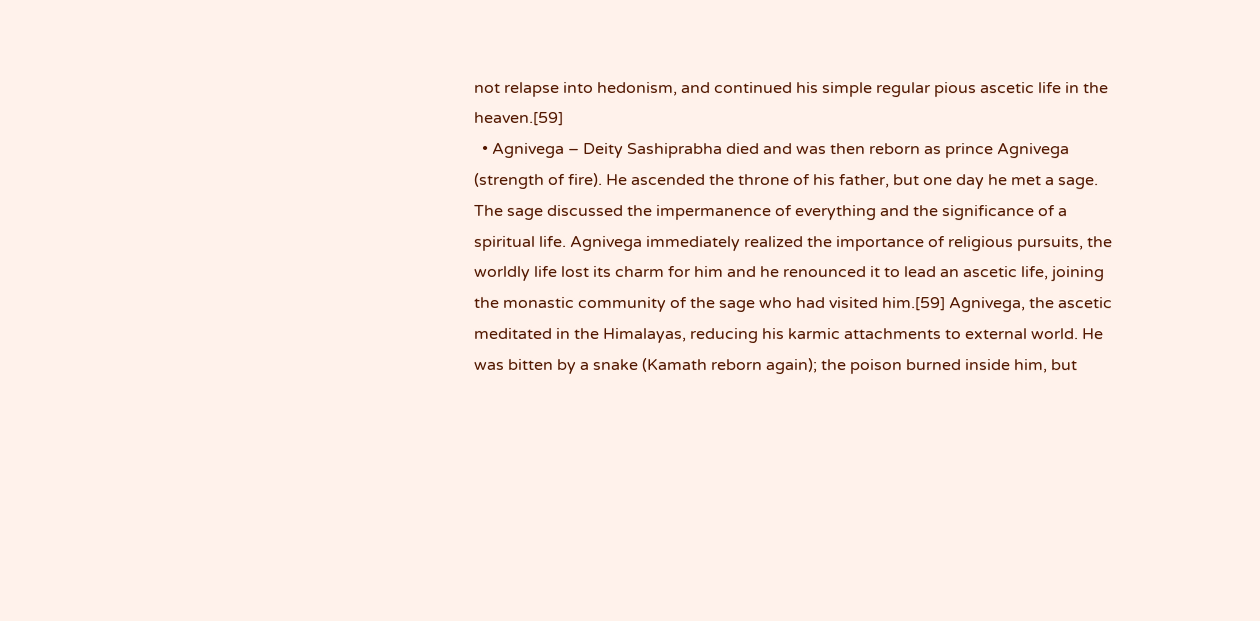not relapse into hedonism, and continued his simple regular pious ascetic life in the heaven.[59]
  • Agnivega – Deity Sashiprabha died and was then reborn as prince Agnivega (strength of fire). He ascended the throne of his father, but one day he met a sage. The sage discussed the impermanence of everything and the significance of a spiritual life. Agnivega immediately realized the importance of religious pursuits, the worldly life lost its charm for him and he renounced it to lead an ascetic life, joining the monastic community of the sage who had visited him.[59] Agnivega, the ascetic meditated in the Himalayas, reducing his karmic attachments to external world. He was bitten by a snake (Kamath reborn again); the poison burned inside him, but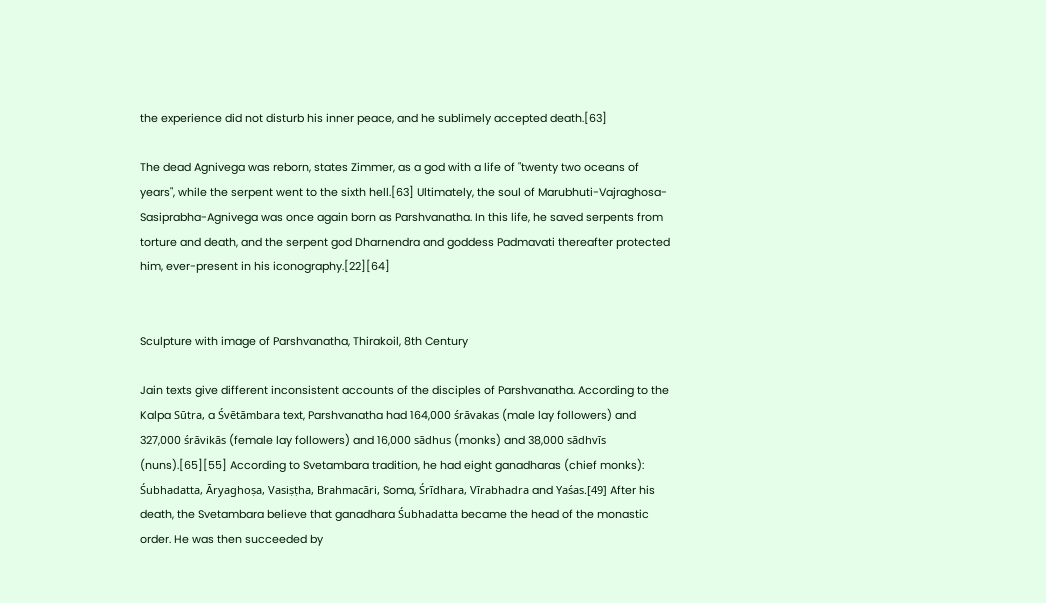the experience did not disturb his inner peace, and he sublimely accepted death.[63]

The dead Agnivega was reborn, states Zimmer, as a god with a life of "twenty two oceans of years", while the serpent went to the sixth hell.[63] Ultimately, the soul of Marubhuti-Vajraghosa-Sasiprabha-Agnivega was once again born as Parshvanatha. In this life, he saved serpents from torture and death, and the serpent god Dharnendra and goddess Padmavati thereafter protected him, ever-present in his iconography.[22][64]


Sculpture with image of Parshvanatha, Thirakoil, 8th Century

Jain texts give different inconsistent accounts of the disciples of Parshvanatha. According to the Kalpa Sūtra, a Śvētāmbara text, Parshvanatha had 164,000 śrāvakas (male lay followers) and 327,000 śrāvikās (female lay followers) and 16,000 sādhus (monks) and 38,000 sādhvīs (nuns).[65][55] According to Svetambara tradition, he had eight ganadharas (chief monks): Śubhadatta, Āryaghoṣa, Vasiṣṭha, Brahmacāri, Soma, Śrīdhara, Vīrabhadra and Yaśas.[49] After his death, the Svetambara believe that ganadhara Śubhadatta became the head of the monastic order. He was then succeeded by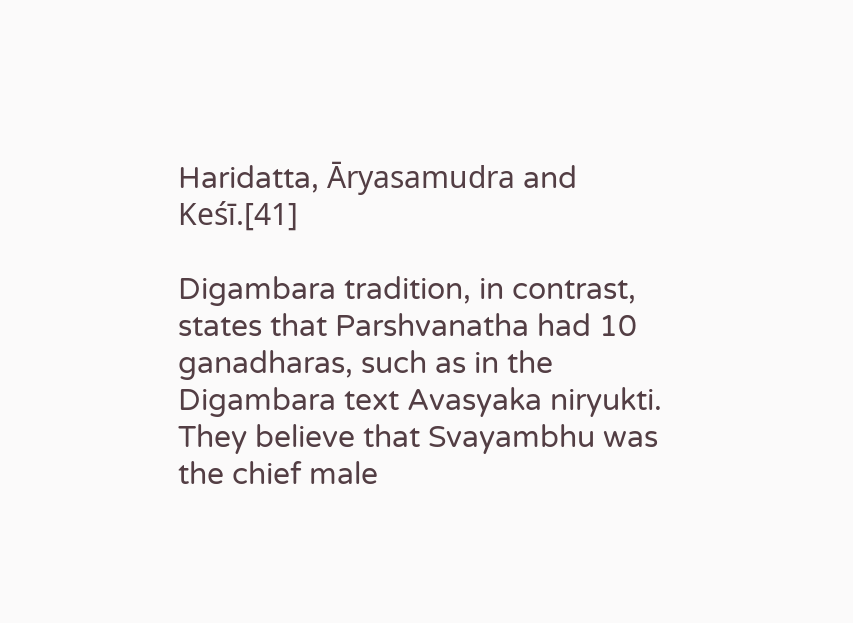Haridatta, Āryasamudra and Keśī.[41]

Digambara tradition, in contrast, states that Parshvanatha had 10 ganadharas, such as in the Digambara text Avasyaka niryukti. They believe that Svayambhu was the chief male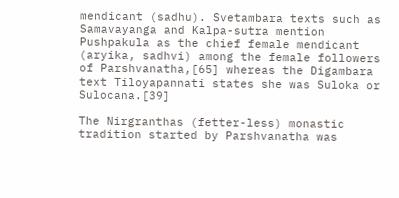mendicant (sadhu). Svetambara texts such as Samavayanga and Kalpa-sutra mention Pushpakula as the chief female mendicant (aryika, sadhvi) among the female followers of Parshvanatha,[65] whereas the Digambara text Tiloyapannati states she was Suloka or Sulocana.[39]

The Nirgranthas (fetter-less) monastic tradition started by Parshvanatha was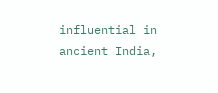influential in ancient India,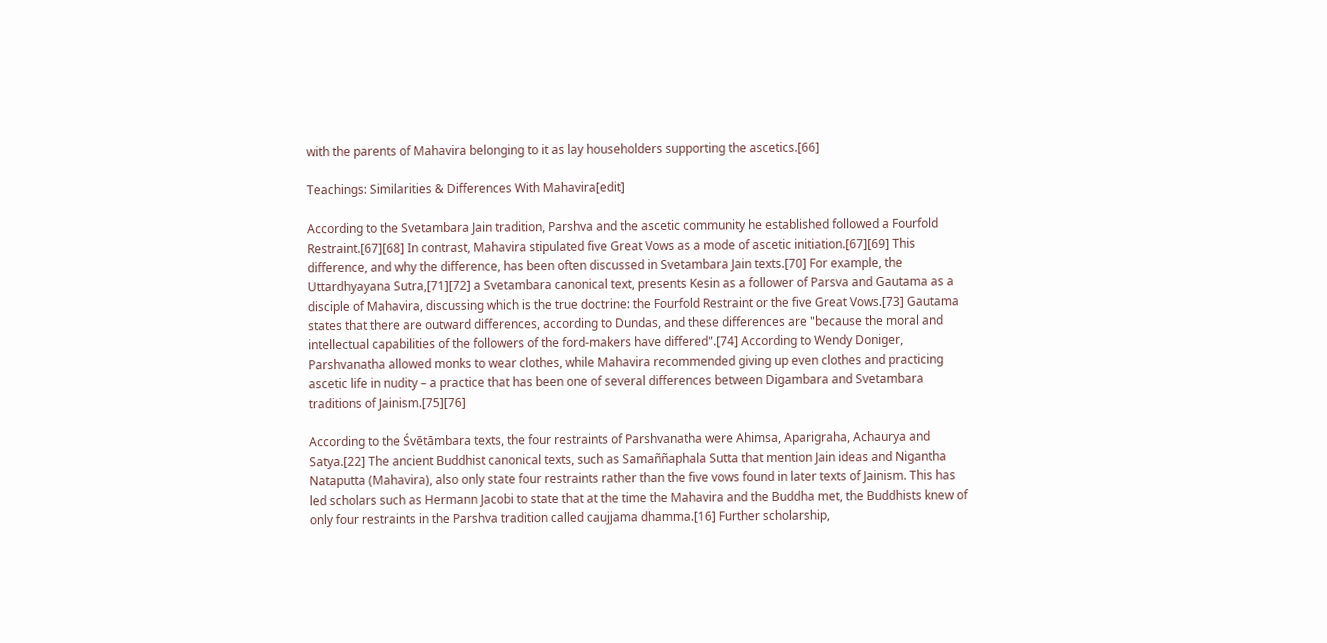with the parents of Mahavira belonging to it as lay householders supporting the ascetics.[66]

Teachings: Similarities & Differences With Mahavira[edit]

According to the Svetambara Jain tradition, Parshva and the ascetic community he established followed a Fourfold Restraint.[67][68] In contrast, Mahavira stipulated five Great Vows as a mode of ascetic initiation.[67][69] This difference, and why the difference, has been often discussed in Svetambara Jain texts.[70] For example, the Uttardhyayana Sutra,[71][72] a Svetambara canonical text, presents Kesin as a follower of Parsva and Gautama as a disciple of Mahavira, discussing which is the true doctrine: the Fourfold Restraint or the five Great Vows.[73] Gautama states that there are outward differences, according to Dundas, and these differences are "because the moral and intellectual capabilities of the followers of the ford-makers have differed".[74] According to Wendy Doniger, Parshvanatha allowed monks to wear clothes, while Mahavira recommended giving up even clothes and practicing ascetic life in nudity – a practice that has been one of several differences between Digambara and Svetambara traditions of Jainism.[75][76]

According to the Śvētāmbara texts, the four restraints of Parshvanatha were Ahimsa, Aparigraha, Achaurya and Satya.[22] The ancient Buddhist canonical texts, such as Samaññaphala Sutta that mention Jain ideas and Nigantha Nataputta (Mahavira), also only state four restraints rather than the five vows found in later texts of Jainism. This has led scholars such as Hermann Jacobi to state that at the time the Mahavira and the Buddha met, the Buddhists knew of only four restraints in the Parshva tradition called caujjama dhamma.[16] Further scholarship,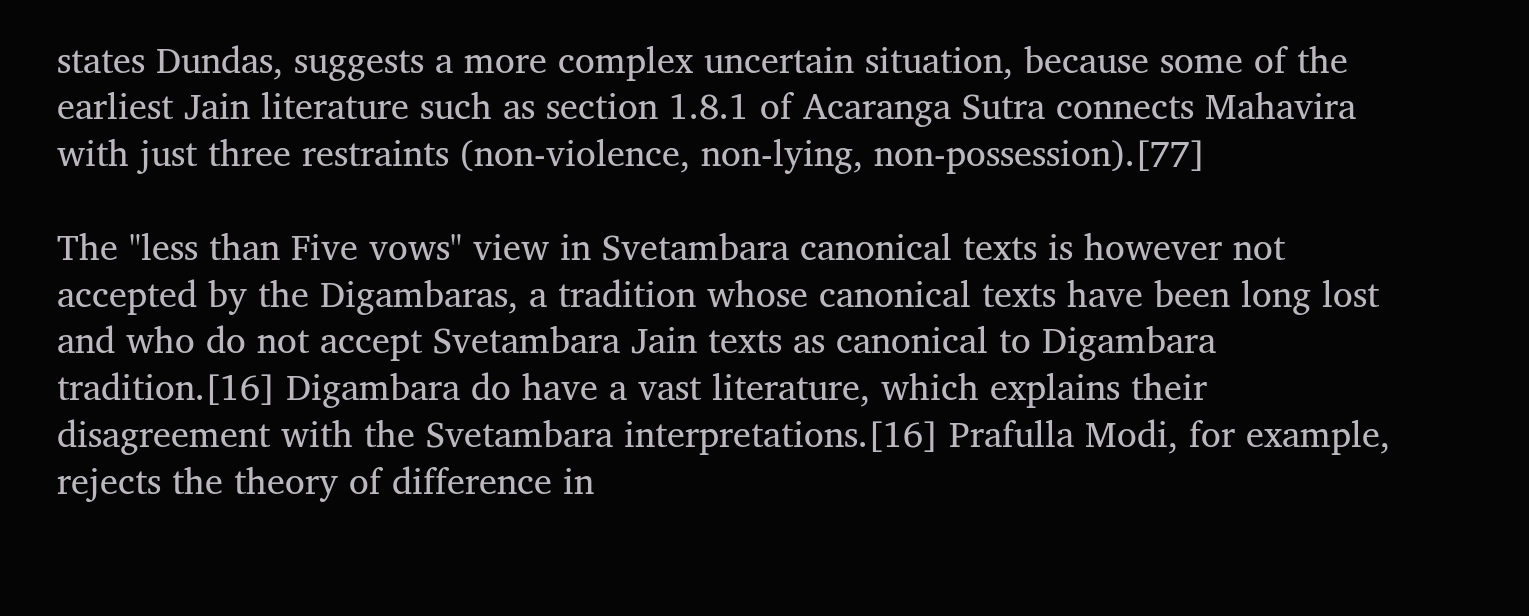states Dundas, suggests a more complex uncertain situation, because some of the earliest Jain literature such as section 1.8.1 of Acaranga Sutra connects Mahavira with just three restraints (non-violence, non-lying, non-possession).[77]

The "less than Five vows" view in Svetambara canonical texts is however not accepted by the Digambaras, a tradition whose canonical texts have been long lost and who do not accept Svetambara Jain texts as canonical to Digambara tradition.[16] Digambara do have a vast literature, which explains their disagreement with the Svetambara interpretations.[16] Prafulla Modi, for example, rejects the theory of difference in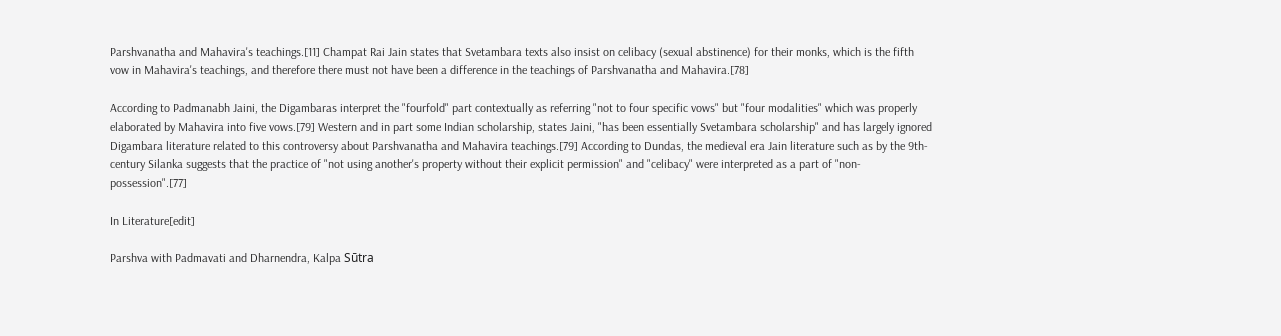Parshvanatha and Mahavira's teachings.[11] Champat Rai Jain states that Svetambara texts also insist on celibacy (sexual abstinence) for their monks, which is the fifth vow in Mahavira's teachings, and therefore there must not have been a difference in the teachings of Parshvanatha and Mahavira.[78]

According to Padmanabh Jaini, the Digambaras interpret the "fourfold" part contextually as referring "not to four specific vows" but "four modalities" which was properly elaborated by Mahavira into five vows.[79] Western and in part some Indian scholarship, states Jaini, "has been essentially Svetambara scholarship" and has largely ignored Digambara literature related to this controversy about Parshvanatha and Mahavira teachings.[79] According to Dundas, the medieval era Jain literature such as by the 9th-century Silanka suggests that the practice of "not using another's property without their explicit permission" and "celibacy" were interpreted as a part of "non-possession".[77]

In Literature[edit]

Parshva with Padmavati and Dharnendra, Kalpa Sūtra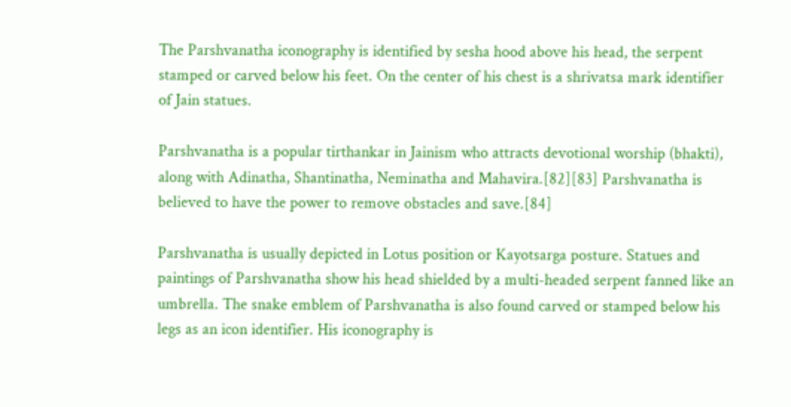The Parshvanatha iconography is identified by sesha hood above his head, the serpent stamped or carved below his feet. On the center of his chest is a shrivatsa mark identifier of Jain statues.

Parshvanatha is a popular tirthankar in Jainism who attracts devotional worship (bhakti), along with Adinatha, Shantinatha, Neminatha and Mahavira.[82][83] Parshvanatha is believed to have the power to remove obstacles and save.[84]

Parshvanatha is usually depicted in Lotus position or Kayotsarga posture. Statues and paintings of Parshvanatha show his head shielded by a multi-headed serpent fanned like an umbrella. The snake emblem of Parshvanatha is also found carved or stamped below his legs as an icon identifier. His iconography is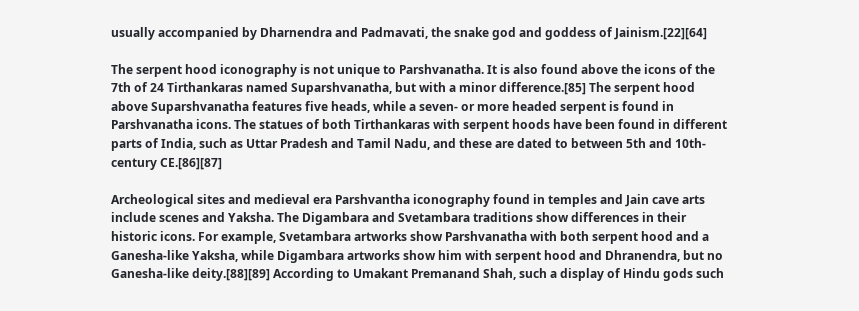usually accompanied by Dharnendra and Padmavati, the snake god and goddess of Jainism.[22][64]

The serpent hood iconography is not unique to Parshvanatha. It is also found above the icons of the 7th of 24 Tirthankaras named Suparshvanatha, but with a minor difference.[85] The serpent hood above Suparshvanatha features five heads, while a seven- or more headed serpent is found in Parshvanatha icons. The statues of both Tirthankaras with serpent hoods have been found in different parts of India, such as Uttar Pradesh and Tamil Nadu, and these are dated to between 5th and 10th-century CE.[86][87]

Archeological sites and medieval era Parshvantha iconography found in temples and Jain cave arts include scenes and Yaksha. The Digambara and Svetambara traditions show differences in their historic icons. For example, Svetambara artworks show Parshvanatha with both serpent hood and a Ganesha-like Yaksha, while Digambara artworks show him with serpent hood and Dhranendra, but no Ganesha-like deity.[88][89] According to Umakant Premanand Shah, such a display of Hindu gods such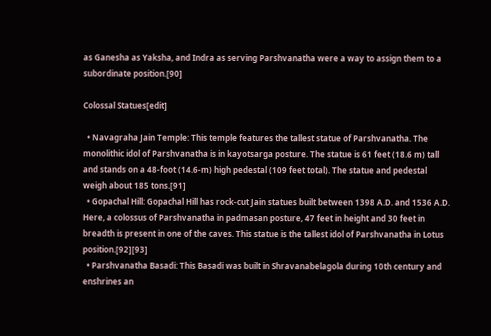as Ganesha as Yaksha, and Indra as serving Parshvanatha were a way to assign them to a subordinate position.[90]

Colossal Statues[edit]

  • Navagraha Jain Temple: This temple features the tallest statue of Parshvanatha. The monolithic idol of Parshvanatha is in kayotsarga posture. The statue is 61 feet (18.6 m) tall and stands on a 48-foot (14.6-m) high pedestal (109 feet total). The statue and pedestal weigh about 185 tons.[91]
  • Gopachal Hill: Gopachal Hill has rock-cut Jain statues built between 1398 A.D. and 1536 A.D. Here, a colossus of Parshvanatha in padmasan posture, 47 feet in height and 30 feet in breadth is present in one of the caves. This statue is the tallest idol of Parshvanatha in Lotus position.[92][93]
  • Parshvanatha Basadi: This Basadi was built in Shravanabelagola during 10th century and enshrines an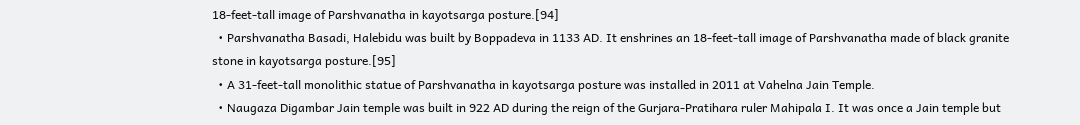18-feet-tall image of Parshvanatha in kayotsarga posture.[94]
  • Parshvanatha Basadi, Halebidu was built by Boppadeva in 1133 AD. It enshrines an 18-feet-tall image of Parshvanatha made of black granite stone in kayotsarga posture.[95]
  • A 31-feet-tall monolithic statue of Parshvanatha in kayotsarga posture was installed in 2011 at Vahelna Jain Temple.
  • Naugaza Digambar Jain temple was built in 922 AD during the reign of the Gurjara-Pratihara ruler Mahipala I. It was once a Jain temple but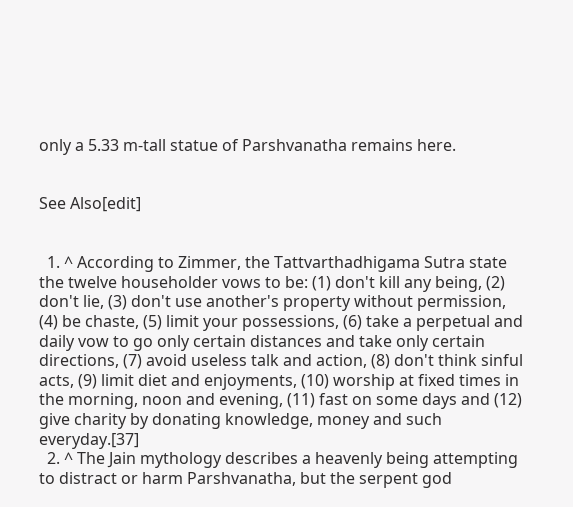only a 5.33 m-tall statue of Parshvanatha remains here.


See Also[edit]


  1. ^ According to Zimmer, the Tattvarthadhigama Sutra state the twelve householder vows to be: (1) don't kill any being, (2) don't lie, (3) don't use another's property without permission, (4) be chaste, (5) limit your possessions, (6) take a perpetual and daily vow to go only certain distances and take only certain directions, (7) avoid useless talk and action, (8) don't think sinful acts, (9) limit diet and enjoyments, (10) worship at fixed times in the morning, noon and evening, (11) fast on some days and (12) give charity by donating knowledge, money and such everyday.[37]
  2. ^ The Jain mythology describes a heavenly being attempting to distract or harm Parshvanatha, but the serpent god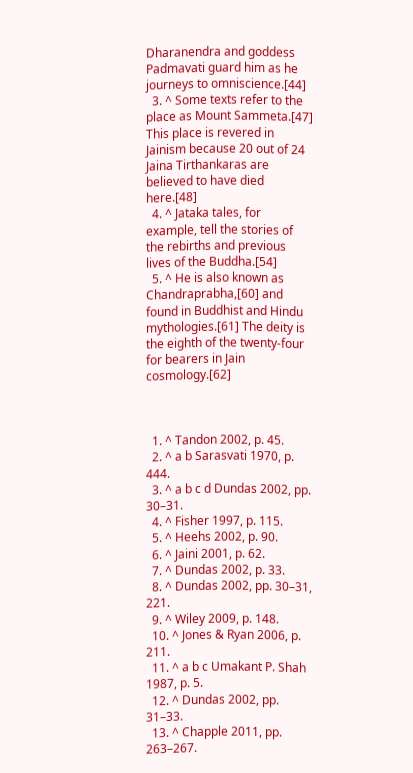Dharanendra and goddess Padmavati guard him as he journeys to omniscience.[44]
  3. ^ Some texts refer to the place as Mount Sammeta.[47] This place is revered in Jainism because 20 out of 24 Jaina Tirthankaras are believed to have died here.[48]
  4. ^ Jataka tales, for example, tell the stories of the rebirths and previous lives of the Buddha.[54]
  5. ^ He is also known as Chandraprabha,[60] and found in Buddhist and Hindu mythologies.[61] The deity is the eighth of the twenty-four for bearers in Jain cosmology.[62]



  1. ^ Tandon 2002, p. 45.
  2. ^ a b Sarasvati 1970, p. 444.
  3. ^ a b c d Dundas 2002, pp. 30–31.
  4. ^ Fisher 1997, p. 115.
  5. ^ Heehs 2002, p. 90.
  6. ^ Jaini 2001, p. 62.
  7. ^ Dundas 2002, p. 33.
  8. ^ Dundas 2002, pp. 30–31, 221.
  9. ^ Wiley 2009, p. 148.
  10. ^ Jones & Ryan 2006, p. 211.
  11. ^ a b c Umakant P. Shah 1987, p. 5.
  12. ^ Dundas 2002, pp. 31–33.
  13. ^ Chapple 2011, pp. 263–267.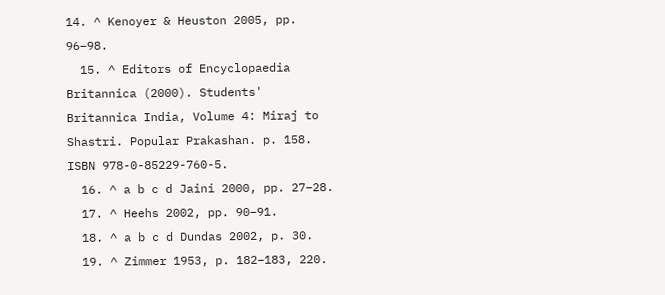14. ^ Kenoyer & Heuston 2005, pp. 96–98.
  15. ^ Editors of Encyclopaedia Britannica (2000). Students' Britannica India, Volume 4: Miraj to Shastri. Popular Prakashan. p. 158. ISBN 978-0-85229-760-5.
  16. ^ a b c d Jaini 2000, pp. 27–28.
  17. ^ Heehs 2002, pp. 90–91.
  18. ^ a b c d Dundas 2002, p. 30.
  19. ^ Zimmer 1953, p. 182–183, 220.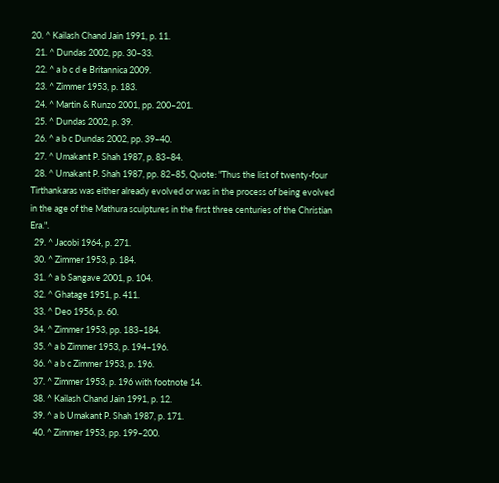20. ^ Kailash Chand Jain 1991, p. 11.
  21. ^ Dundas 2002, pp. 30–33.
  22. ^ a b c d e Britannica 2009.
  23. ^ Zimmer 1953, p. 183.
  24. ^ Martin & Runzo 2001, pp. 200–201.
  25. ^ Dundas 2002, p. 39.
  26. ^ a b c Dundas 2002, pp. 39–40.
  27. ^ Umakant P. Shah 1987, p. 83–84.
  28. ^ Umakant P. Shah 1987, pp. 82–85, Quote: "Thus the list of twenty-four Tirthankaras was either already evolved or was in the process of being evolved in the age of the Mathura sculptures in the first three centuries of the Christian Era.".
  29. ^ Jacobi 1964, p. 271.
  30. ^ Zimmer 1953, p. 184.
  31. ^ a b Sangave 2001, p. 104.
  32. ^ Ghatage 1951, p. 411.
  33. ^ Deo 1956, p. 60.
  34. ^ Zimmer 1953, pp. 183–184.
  35. ^ a b Zimmer 1953, p. 194–196.
  36. ^ a b c Zimmer 1953, p. 196.
  37. ^ Zimmer 1953, p. 196 with footnote 14.
  38. ^ Kailash Chand Jain 1991, p. 12.
  39. ^ a b Umakant P. Shah 1987, p. 171.
  40. ^ Zimmer 1953, pp. 199–200.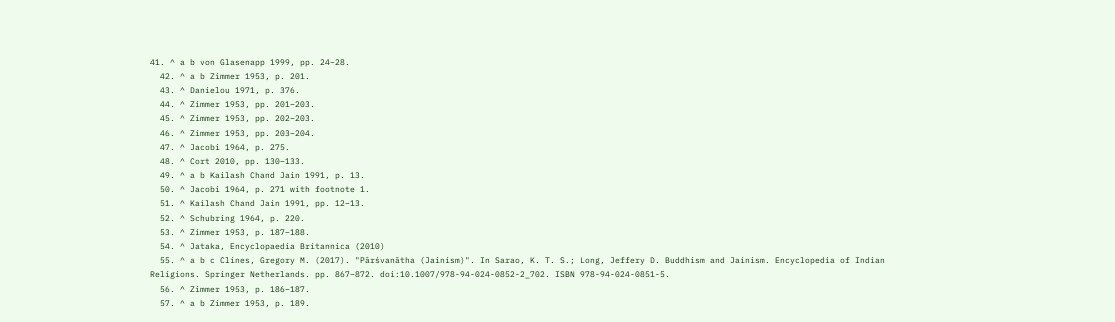41. ^ a b von Glasenapp 1999, pp. 24–28.
  42. ^ a b Zimmer 1953, p. 201.
  43. ^ Danielou 1971, p. 376.
  44. ^ Zimmer 1953, pp. 201–203.
  45. ^ Zimmer 1953, pp. 202–203.
  46. ^ Zimmer 1953, pp. 203–204.
  47. ^ Jacobi 1964, p. 275.
  48. ^ Cort 2010, pp. 130–133.
  49. ^ a b Kailash Chand Jain 1991, p. 13.
  50. ^ Jacobi 1964, p. 271 with footnote 1.
  51. ^ Kailash Chand Jain 1991, pp. 12–13.
  52. ^ Schubring 1964, p. 220.
  53. ^ Zimmer 1953, p. 187–188.
  54. ^ Jataka, Encyclopaedia Britannica (2010)
  55. ^ a b c Clines, Gregory M. (2017). "Pārśvanātha (Jainism)". In Sarao, K. T. S.; Long, Jeffery D. Buddhism and Jainism. Encyclopedia of Indian Religions. Springer Netherlands. pp. 867–872. doi:10.1007/978-94-024-0852-2_702. ISBN 978-94-024-0851-5.
  56. ^ Zimmer 1953, p. 186–187.
  57. ^ a b Zimmer 1953, p. 189.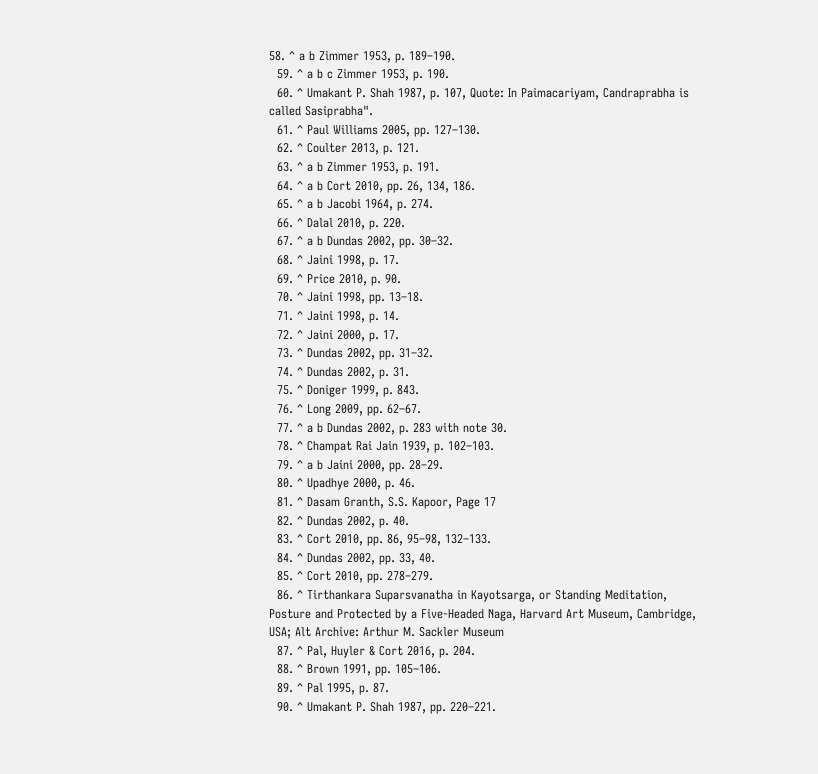58. ^ a b Zimmer 1953, p. 189–190.
  59. ^ a b c Zimmer 1953, p. 190.
  60. ^ Umakant P. Shah 1987, p. 107, Quote: In Paimacariyam, Candraprabha is called Sasiprabha".
  61. ^ Paul Williams 2005, pp. 127–130.
  62. ^ Coulter 2013, p. 121.
  63. ^ a b Zimmer 1953, p. 191.
  64. ^ a b Cort 2010, pp. 26, 134, 186.
  65. ^ a b Jacobi 1964, p. 274.
  66. ^ Dalal 2010, p. 220.
  67. ^ a b Dundas 2002, pp. 30–32.
  68. ^ Jaini 1998, p. 17.
  69. ^ Price 2010, p. 90.
  70. ^ Jaini 1998, pp. 13–18.
  71. ^ Jaini 1998, p. 14.
  72. ^ Jaini 2000, p. 17.
  73. ^ Dundas 2002, pp. 31–32.
  74. ^ Dundas 2002, p. 31.
  75. ^ Doniger 1999, p. 843.
  76. ^ Long 2009, pp. 62–67.
  77. ^ a b Dundas 2002, p. 283 with note 30.
  78. ^ Champat Rai Jain 1939, p. 102–103.
  79. ^ a b Jaini 2000, pp. 28–29.
  80. ^ Upadhye 2000, p. 46.
  81. ^ Dasam Granth, S.S. Kapoor, Page 17
  82. ^ Dundas 2002, p. 40.
  83. ^ Cort 2010, pp. 86, 95–98, 132–133.
  84. ^ Dundas 2002, pp. 33, 40.
  85. ^ Cort 2010, pp. 278–279.
  86. ^ Tirthankara Suparsvanatha in Kayotsarga, or Standing Meditation, Posture and Protected by a Five-Headed Naga, Harvard Art Museum, Cambridge, USA; Alt Archive: Arthur M. Sackler Museum
  87. ^ Pal, Huyler & Cort 2016, p. 204.
  88. ^ Brown 1991, pp. 105–106.
  89. ^ Pal 1995, p. 87.
  90. ^ Umakant P. Shah 1987, pp. 220–221.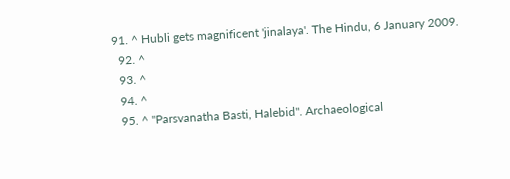91. ^ Hubli gets magnificent 'jinalaya'. The Hindu, 6 January 2009.
  92. ^
  93. ^
  94. ^
  95. ^ "Parsvanatha Basti, Halebid". Archaeological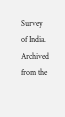Survey of India. Archived from the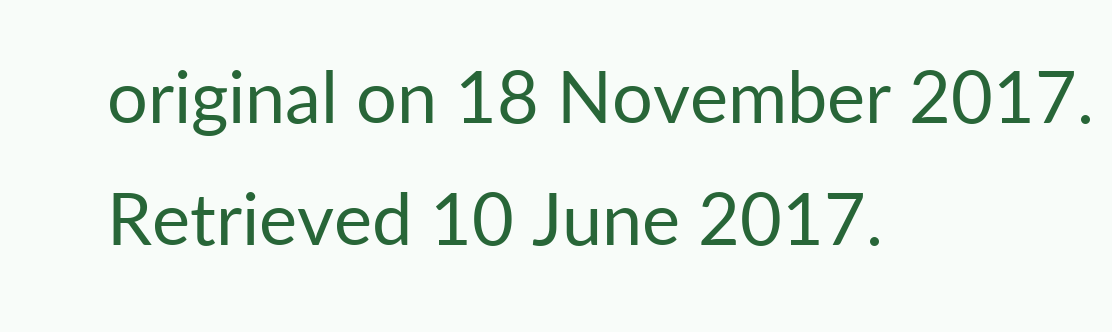original on 18 November 2017. Retrieved 10 June 2017.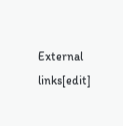External links[edit]